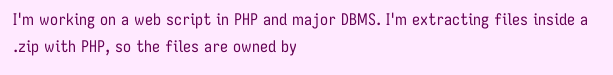I'm working on a web script in PHP and major DBMS. I'm extracting files inside a .zip with PHP, so the files are owned by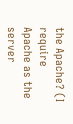the Apache? (I require Apache as the server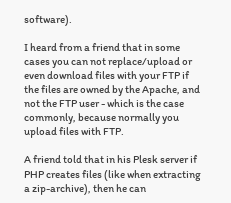software).

I heard from a friend that in some cases you can not replace/upload or even download files with your FTP if the files are owned by the Apache, and not the FTP user - which is the case commonly, because normally you upload files with FTP.

A friend told that in his Plesk server if PHP creates files (like when extracting a zip-archive), then he can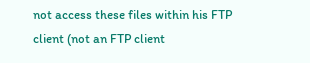not access these files within his FTP client (not an FTP client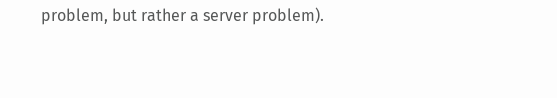problem, but rather a server problem).